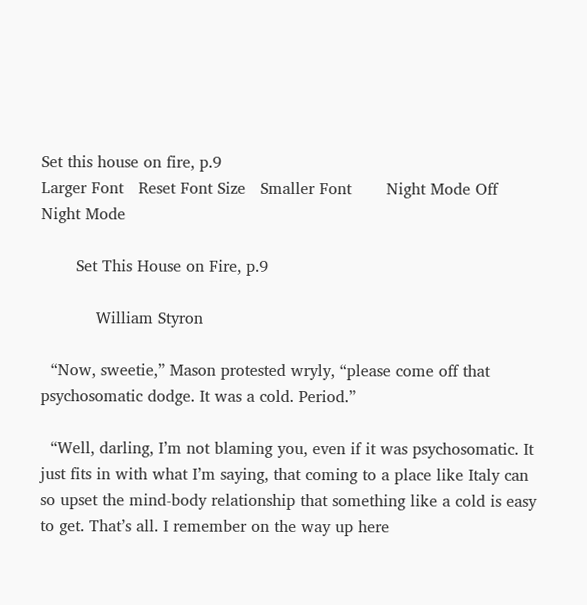Set this house on fire, p.9
Larger Font   Reset Font Size   Smaller Font       Night Mode Off   Night Mode

       Set This House on Fire, p.9

           William Styron

  “Now, sweetie,” Mason protested wryly, “please come off that psychosomatic dodge. It was a cold. Period.”

  “Well, darling, I’m not blaming you, even if it was psychosomatic. It just fits in with what I’m saying, that coming to a place like Italy can so upset the mind-body relationship that something like a cold is easy to get. That’s all. I remember on the way up here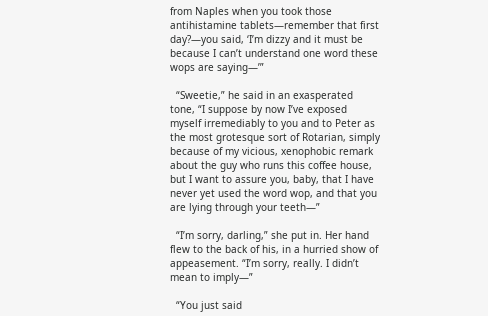from Naples when you took those antihistamine tablets—remember that first day?—you said, ‘I’m dizzy and it must be because I can’t understand one word these wops are saying—’”

  “Sweetie,” he said in an exasperated tone, “I suppose by now I’ve exposed myself irremediably to you and to Peter as the most grotesque sort of Rotarian, simply because of my vicious, xenophobic remark about the guy who runs this coffee house, but I want to assure you, baby, that I have never yet used the word wop, and that you are lying through your teeth—”

  “I’m sorry, darling,” she put in. Her hand flew to the back of his, in a hurried show of appeasement. “I’m sorry, really. I didn’t mean to imply—”

  “You just said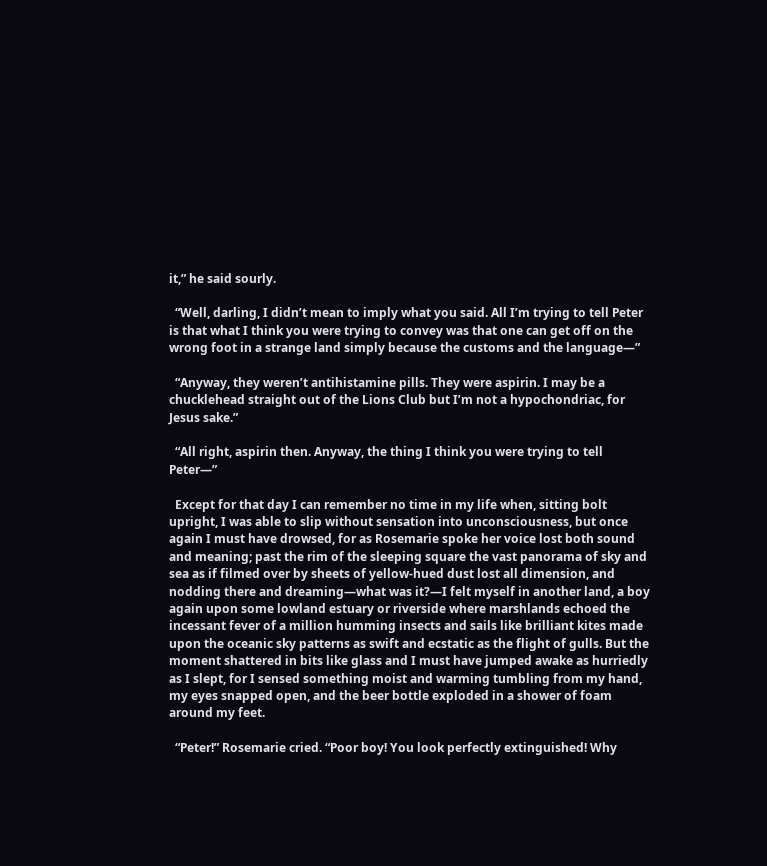it,” he said sourly.

  “Well, darling, I didn’t mean to imply what you said. All I’m trying to tell Peter is that what I think you were trying to convey was that one can get off on the wrong foot in a strange land simply because the customs and the language—”

  “Anyway, they weren’t antihistamine pills. They were aspirin. I may be a chucklehead straight out of the Lions Club but I’m not a hypochondriac, for Jesus sake.”

  “All right, aspirin then. Anyway, the thing I think you were trying to tell Peter—”

  Except for that day I can remember no time in my life when, sitting bolt upright, I was able to slip without sensation into unconsciousness, but once again I must have drowsed, for as Rosemarie spoke her voice lost both sound and meaning; past the rim of the sleeping square the vast panorama of sky and sea as if filmed over by sheets of yellow-hued dust lost all dimension, and nodding there and dreaming—what was it?—I felt myself in another land, a boy again upon some lowland estuary or riverside where marshlands echoed the incessant fever of a million humming insects and sails like brilliant kites made upon the oceanic sky patterns as swift and ecstatic as the flight of gulls. But the moment shattered in bits like glass and I must have jumped awake as hurriedly as I slept, for I sensed something moist and warming tumbling from my hand, my eyes snapped open, and the beer bottle exploded in a shower of foam around my feet.

  “Peter!” Rosemarie cried. “Poor boy! You look perfectly extinguished! Why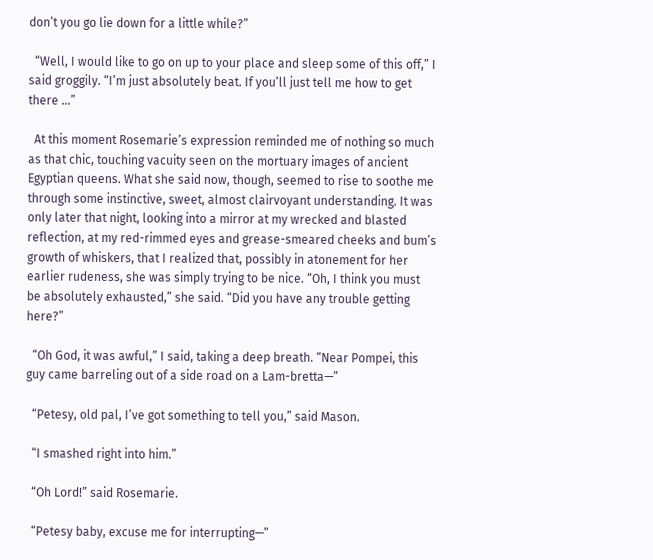don’t you go lie down for a little while?”

  “Well, I would like to go on up to your place and sleep some of this off,” I said groggily. “I’m just absolutely beat. If you’ll just tell me how to get there …”

  At this moment Rosemarie’s expression reminded me of nothing so much as that chic, touching vacuity seen on the mortuary images of ancient Egyptian queens. What she said now, though, seemed to rise to soothe me through some instinctive, sweet, almost clairvoyant understanding. It was only later that night, looking into a mirror at my wrecked and blasted reflection, at my red-rimmed eyes and grease-smeared cheeks and bum’s growth of whiskers, that I realized that, possibly in atonement for her earlier rudeness, she was simply trying to be nice. “Oh, I think you must be absolutely exhausted,” she said. “Did you have any trouble getting here?”

  “Oh God, it was awful,” I said, taking a deep breath. “Near Pompei, this guy came barreling out of a side road on a Lam-bretta—”

  “Petesy, old pal, I’ve got something to tell you,” said Mason.

  “I smashed right into him.”

  “Oh Lord!” said Rosemarie.

  “Petesy baby, excuse me for interrupting—”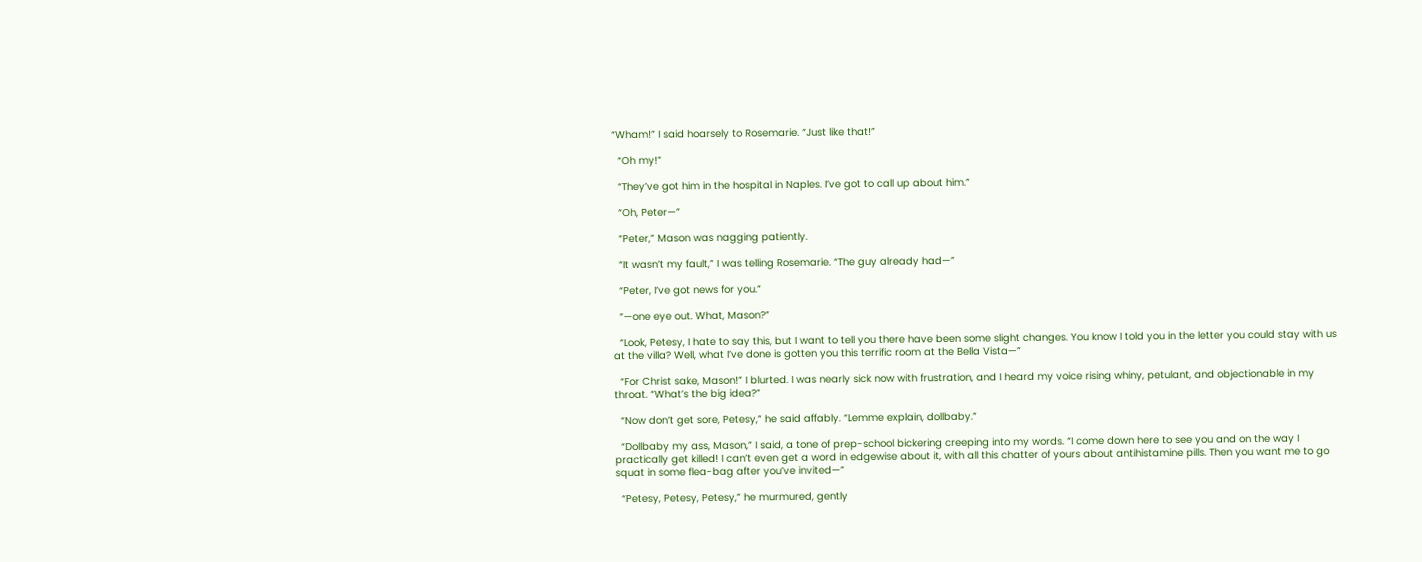“Wham!” I said hoarsely to Rosemarie. “Just like that!”

  “Oh my!”

  “They’ve got him in the hospital in Naples. I’ve got to call up about him.”

  “Oh, Peter—”

  “Peter,” Mason was nagging patiently.

  “It wasn’t my fault,” I was telling Rosemarie. “The guy already had—”

  “Peter, I’ve got news for you.”

  “—one eye out. What, Mason?”

  “Look, Petesy, I hate to say this, but I want to tell you there have been some slight changes. You know I told you in the letter you could stay with us at the villa? Well, what I’ve done is gotten you this terrific room at the Bella Vista—”

  “For Christ sake, Mason!” I blurted. I was nearly sick now with frustration, and I heard my voice rising whiny, petulant, and objectionable in my throat. “What’s the big idea?”

  “Now don’t get sore, Petesy,” he said affably. “Lemme explain, dollbaby.”

  “Dollbaby my ass, Mason,” I said, a tone of prep-school bickering creeping into my words. “I come down here to see you and on the way I practically get killed! I can’t even get a word in edgewise about it, with all this chatter of yours about antihistamine pills. Then you want me to go squat in some flea-bag after you’ve invited—”

  “Petesy, Petesy, Petesy,” he murmured, gently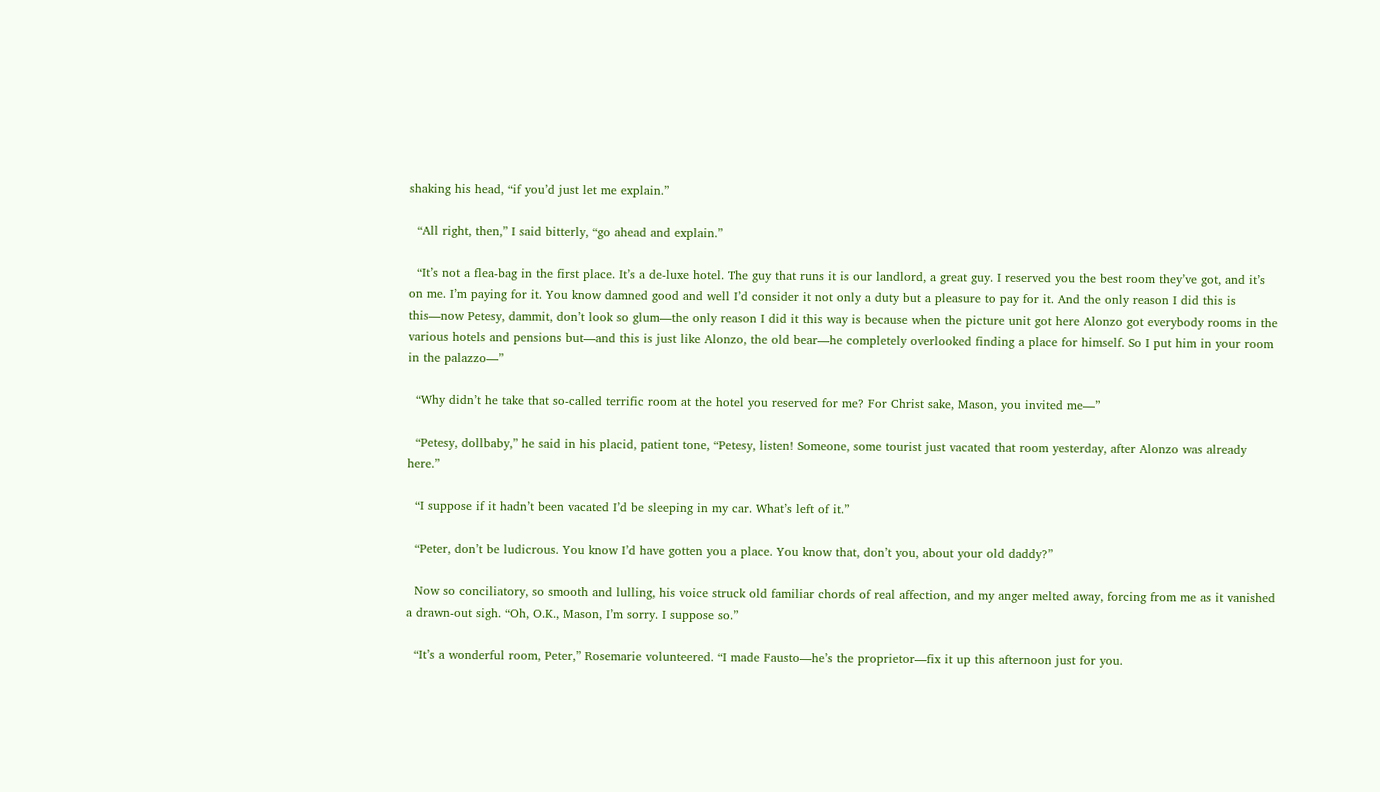shaking his head, “if you’d just let me explain.”

  “All right, then,” I said bitterly, “go ahead and explain.”

  “It’s not a flea-bag in the first place. It’s a de-luxe hotel. The guy that runs it is our landlord, a great guy. I reserved you the best room they’ve got, and it’s on me. I’m paying for it. You know damned good and well I’d consider it not only a duty but a pleasure to pay for it. And the only reason I did this is this—now Petesy, dammit, don’t look so glum—the only reason I did it this way is because when the picture unit got here Alonzo got everybody rooms in the various hotels and pensions but—and this is just like Alonzo, the old bear—he completely overlooked finding a place for himself. So I put him in your room in the palazzo—”

  “Why didn’t he take that so-called terrific room at the hotel you reserved for me? For Christ sake, Mason, you invited me—”

  “Petesy, dollbaby,” he said in his placid, patient tone, “Petesy, listen! Someone, some tourist just vacated that room yesterday, after Alonzo was already here.”

  “I suppose if it hadn’t been vacated I’d be sleeping in my car. What’s left of it.”

  “Peter, don’t be ludicrous. You know I’d have gotten you a place. You know that, don’t you, about your old daddy?”

  Now so conciliatory, so smooth and lulling, his voice struck old familiar chords of real affection, and my anger melted away, forcing from me as it vanished a drawn-out sigh. “Oh, O.K., Mason, I’m sorry. I suppose so.”

  “It’s a wonderful room, Peter,” Rosemarie volunteered. “I made Fausto—he’s the proprietor—fix it up this afternoon just for you.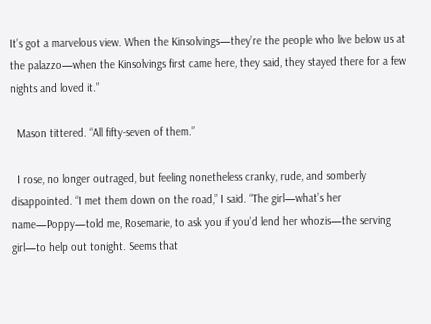It’s got a marvelous view. When the Kinsolvings—they’re the people who live below us at the palazzo—when the Kinsolvings first came here, they said, they stayed there for a few nights and loved it.”

  Mason tittered. “All fifty-seven of them.”

  I rose, no longer outraged, but feeling nonetheless cranky, rude, and somberly disappointed. “I met them down on the road,” I said. “The girl—what’s her name—Poppy—told me, Rosemarie, to ask you if you’d lend her whozis—the serving girl—to help out tonight. Seems that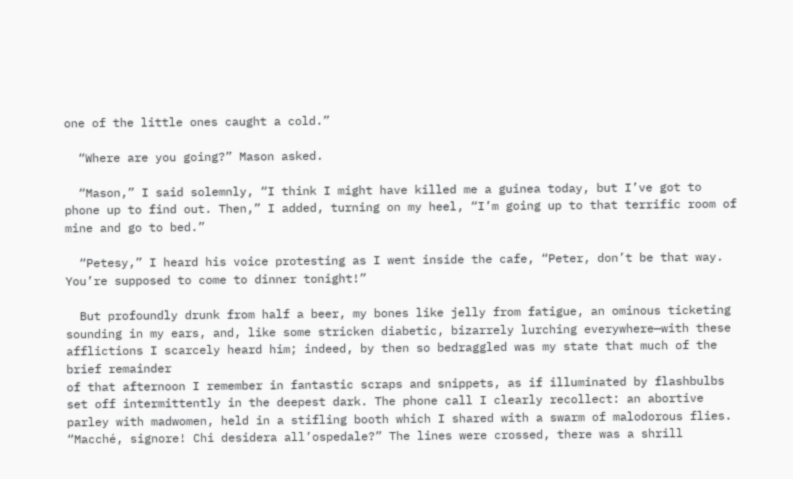one of the little ones caught a cold.”

  “Where are you going?” Mason asked.

  “Mason,” I said solemnly, “I think I might have killed me a guinea today, but I’ve got to phone up to find out. Then,” I added, turning on my heel, “I’m going up to that terrific room of mine and go to bed.”

  “Petesy,” I heard his voice protesting as I went inside the cafe, “Peter, don’t be that way. You’re supposed to come to dinner tonight!”

  But profoundly drunk from half a beer, my bones like jelly from fatigue, an ominous ticketing sounding in my ears, and, like some stricken diabetic, bizarrely lurching everywhere—with these afflictions I scarcely heard him; indeed, by then so bedraggled was my state that much of the brief remainder
of that afternoon I remember in fantastic scraps and snippets, as if illuminated by flashbulbs set off intermittently in the deepest dark. The phone call I clearly recollect: an abortive parley with madwomen, held in a stifling booth which I shared with a swarm of malodorous flies. “Macché, signore! Chi desidera all’ospedale?” The lines were crossed, there was a shrill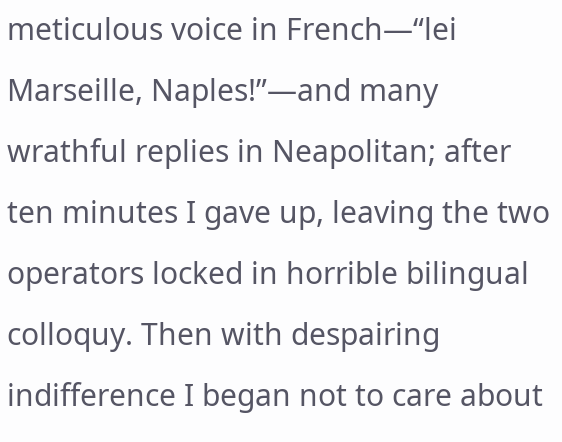meticulous voice in French—“lei Marseille, Naples!”—and many wrathful replies in Neapolitan; after ten minutes I gave up, leaving the two operators locked in horrible bilingual colloquy. Then with despairing indifference I began not to care about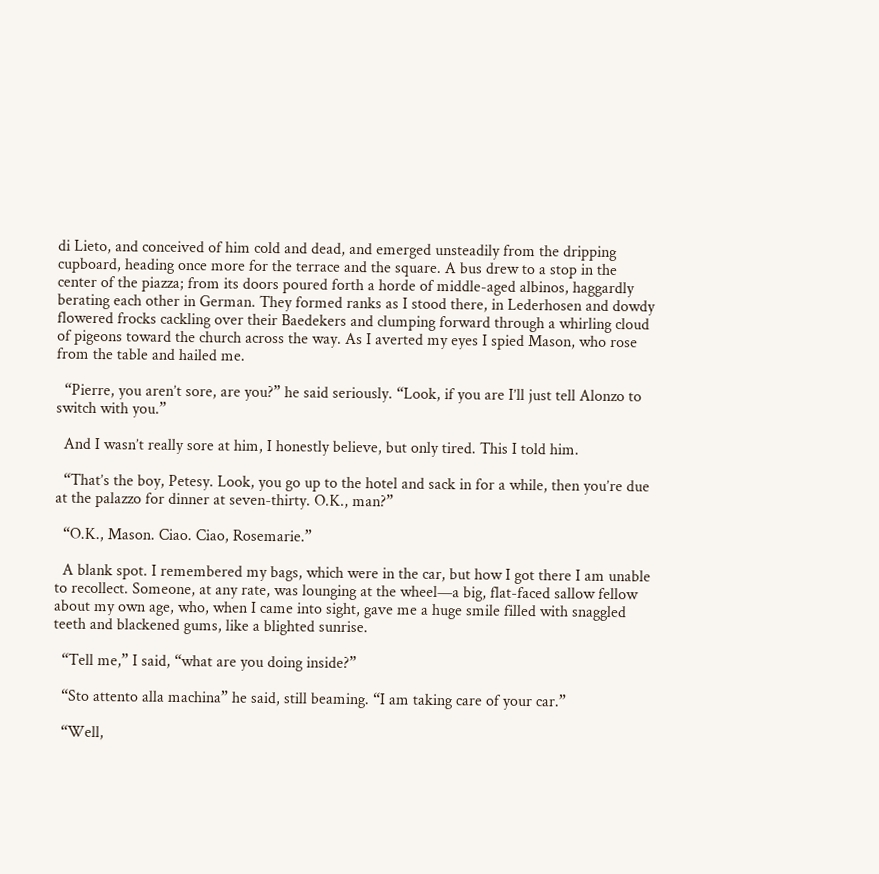di Lieto, and conceived of him cold and dead, and emerged unsteadily from the dripping cupboard, heading once more for the terrace and the square. A bus drew to a stop in the center of the piazza; from its doors poured forth a horde of middle-aged albinos, haggardly berating each other in German. They formed ranks as I stood there, in Lederhosen and dowdy flowered frocks cackling over their Baedekers and clumping forward through a whirling cloud of pigeons toward the church across the way. As I averted my eyes I spied Mason, who rose from the table and hailed me.

  “Pierre, you aren’t sore, are you?” he said seriously. “Look, if you are I’ll just tell Alonzo to switch with you.”

  And I wasn’t really sore at him, I honestly believe, but only tired. This I told him.

  “That’s the boy, Petesy. Look, you go up to the hotel and sack in for a while, then you’re due at the palazzo for dinner at seven-thirty. O.K., man?”

  “O.K., Mason. Ciao. Ciao, Rosemarie.”

  A blank spot. I remembered my bags, which were in the car, but how I got there I am unable to recollect. Someone, at any rate, was lounging at the wheel—a big, flat-faced sallow fellow about my own age, who, when I came into sight, gave me a huge smile filled with snaggled teeth and blackened gums, like a blighted sunrise.

  “Tell me,” I said, “what are you doing inside?”

  “Sto attento alla machina” he said, still beaming. “I am taking care of your car.”

  “Well,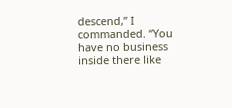descend,” I commanded. “You have no business inside there like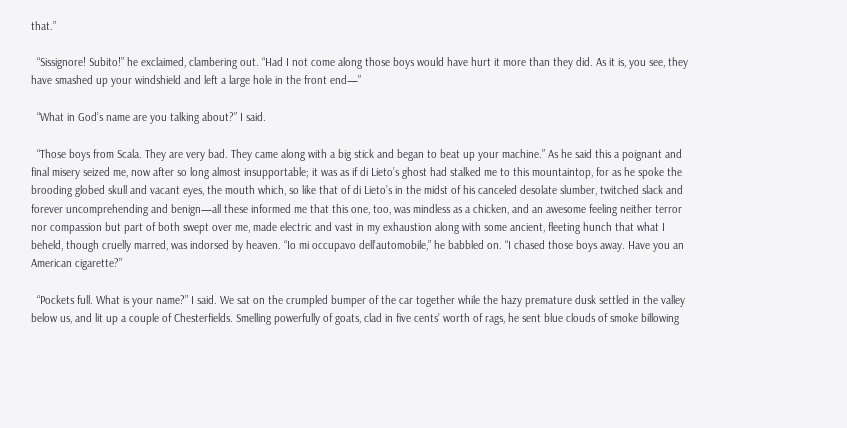that.”

  “Sissignore! Subito!” he exclaimed, clambering out. “Had I not come along those boys would have hurt it more than they did. As it is, you see, they have smashed up your windshield and left a large hole in the front end—”

  “What in God’s name are you talking about?” I said.

  “Those boys from Scala. They are very bad. They came along with a big stick and began to beat up your machine.” As he said this a poignant and final misery seized me, now after so long almost insupportable; it was as if di Lieto’s ghost had stalked me to this mountaintop, for as he spoke the brooding globed skull and vacant eyes, the mouth which, so like that of di Lieto’s in the midst of his canceled desolate slumber, twitched slack and forever uncomprehending and benign—all these informed me that this one, too, was mindless as a chicken, and an awesome feeling neither terror nor compassion but part of both swept over me, made electric and vast in my exhaustion along with some ancient, fleeting hunch that what I beheld, though cruelly marred, was indorsed by heaven. “Io mi occupavo dell’automobile,” he babbled on. “I chased those boys away. Have you an American cigarette?”

  “Pockets full. What is your name?” I said. We sat on the crumpled bumper of the car together while the hazy premature dusk settled in the valley below us, and lit up a couple of Chesterfields. Smelling powerfully of goats, clad in five cents’ worth of rags, he sent blue clouds of smoke billowing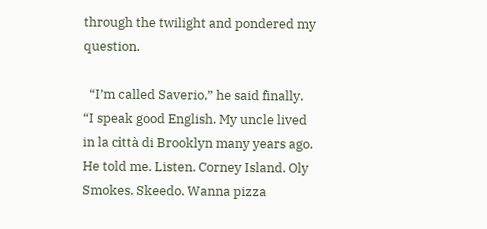through the twilight and pondered my question.

  “I’m called Saverio,” he said finally. “I speak good English. My uncle lived in la città di Brooklyn many years ago. He told me. Listen. Corney Island. Oly Smokes. Skeedo. Wanna pizza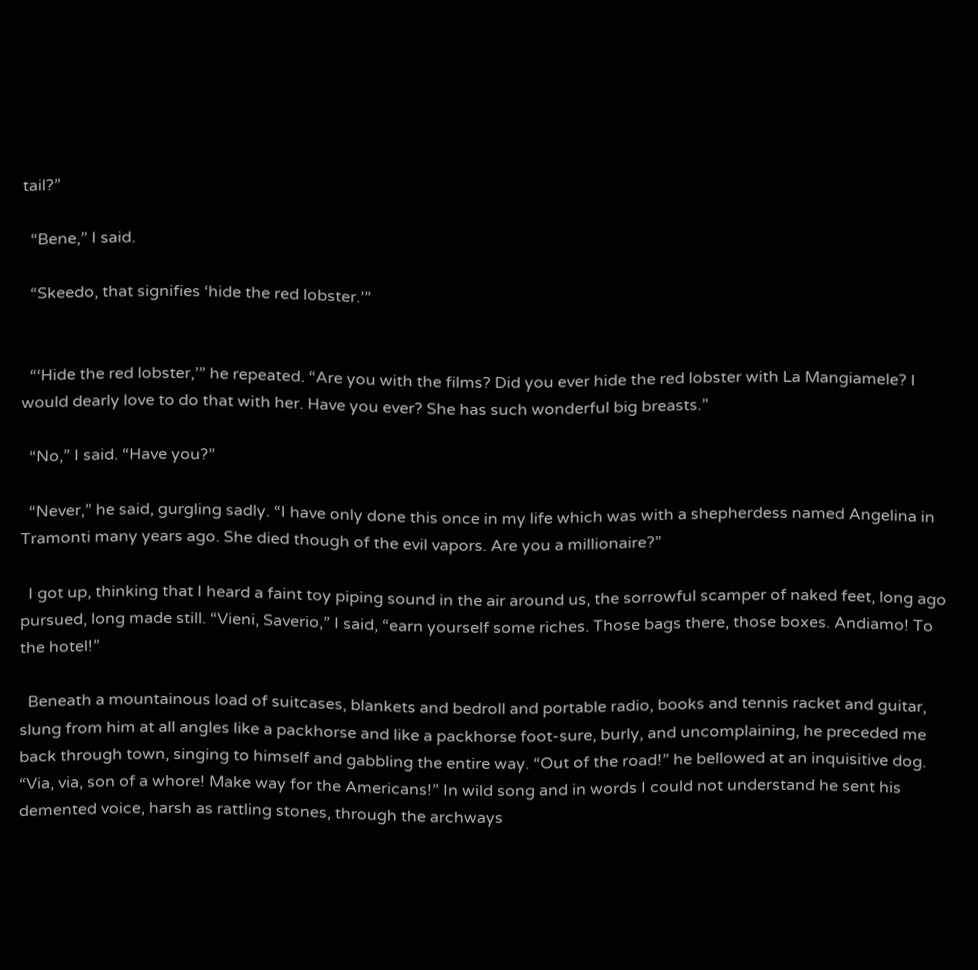tail?”

  “Bene,” I said.

  “Skeedo, that signifies ‘hide the red lobster.’”


  “‘Hide the red lobster,’” he repeated. “Are you with the films? Did you ever hide the red lobster with La Mangiamele? I would dearly love to do that with her. Have you ever? She has such wonderful big breasts.”

  “No,” I said. “Have you?”

  “Never,” he said, gurgling sadly. “I have only done this once in my life which was with a shepherdess named Angelina in Tramonti many years ago. She died though of the evil vapors. Are you a millionaire?”

  I got up, thinking that I heard a faint toy piping sound in the air around us, the sorrowful scamper of naked feet, long ago pursued, long made still. “Vieni, Saverio,” I said, “earn yourself some riches. Those bags there, those boxes. Andiamo! To the hotel!”

  Beneath a mountainous load of suitcases, blankets and bedroll and portable radio, books and tennis racket and guitar, slung from him at all angles like a packhorse and like a packhorse foot-sure, burly, and uncomplaining, he preceded me back through town, singing to himself and gabbling the entire way. “Out of the road!” he bellowed at an inquisitive dog. “Via, via, son of a whore! Make way for the Americans!” In wild song and in words I could not understand he sent his demented voice, harsh as rattling stones, through the archways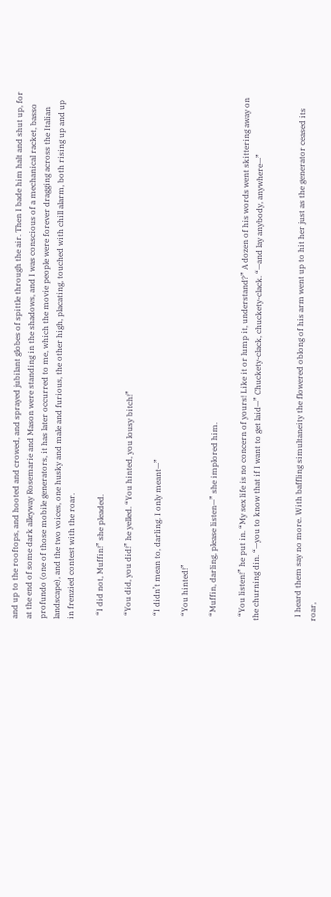and up to the rooftops, and hooted and crowed, and sprayed jubilant globes of spittle through the air. Then I bade him halt and shut up, for at the end of some dark alleyway Rosemarie and Mason were standing in the shadows, and I was conscious of a mechanical racket, basso profundo (one of those mobile generators, it has later occurred to me, which the movie people were forever dragging across the Italian landscape), and the two voices, one husky and male and furious, the other high, placating, touched with chill alarm, both rising up and up in frenzied contest with the roar.

  “I did not, Muffin!” she pleaded.

  “You did, you did!” he yelled. “You hinted, you lousy bitch!”

  “I didn’t mean to, darling. I only meant—”

  “You hinted!”

  “Muffin, darling, please listen—” she implored him.

  “You listen!” he put in. “My sex life is no concern of yours! Like it or lump it, understand?” A dozen of his words went skittering away on the churning din. “—you to know that if I want to get laid—” Chuckety-clack, chuckety-clack. “—and lay anybody, anywhere—”


  I heard them say no more. With baffling simultaneity the flowered oblong of his arm went up to hit her just as the generator ceased its roar,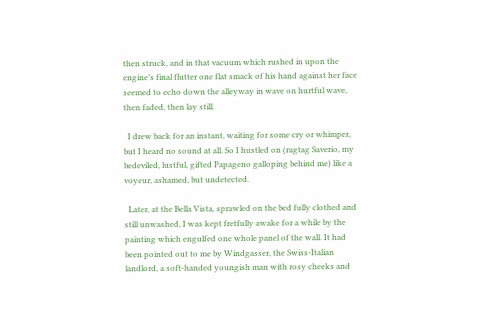then struck, and in that vacuum which rushed in upon the engine’s final flutter one flat smack of his hand against her face seemed to echo down the alleyway in wave on hurtful wave, then faded, then lay still.

  I drew back for an instant, waiting for some cry or whimper, but I heard no sound at all. So I hustled on (ragtag Saverio, my bedeviled, lustful, gifted Papageno galloping behind me) like a voyeur, ashamed, but undetected.

  Later, at the Bella Vista, sprawled on the bed fully clothed and still unwashed, I was kept fretfully awake for a while by the painting which engulfed one whole panel of the wall. It had been pointed out to me by Windgasser, the Swiss-Italian landlord, a soft-handed youngish man with rosy cheeks and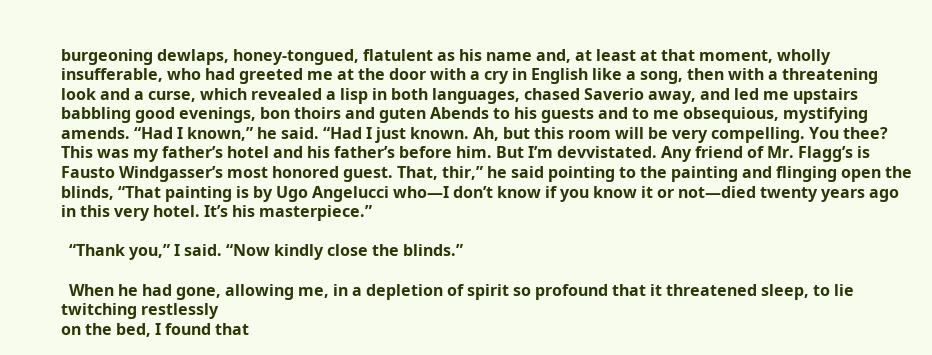burgeoning dewlaps, honey-tongued, flatulent as his name and, at least at that moment, wholly insufferable, who had greeted me at the door with a cry in English like a song, then with a threatening look and a curse, which revealed a lisp in both languages, chased Saverio away, and led me upstairs babbling good evenings, bon thoirs and guten Abends to his guests and to me obsequious, mystifying amends. “Had I known,” he said. “Had I just known. Ah, but this room will be very compelling. You thee? This was my father’s hotel and his father’s before him. But I’m devvistated. Any friend of Mr. Flagg’s is Fausto Windgasser’s most honored guest. That, thir,” he said pointing to the painting and flinging open the blinds, “That painting is by Ugo Angelucci who—I don’t know if you know it or not—died twenty years ago in this very hotel. It’s his masterpiece.”

  “Thank you,” I said. “Now kindly close the blinds.”

  When he had gone, allowing me, in a depletion of spirit so profound that it threatened sleep, to lie twitching restlessly
on the bed, I found that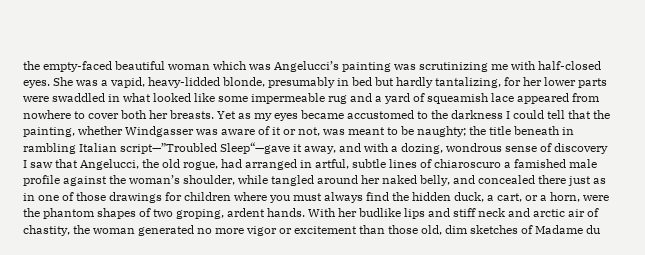the empty-faced beautiful woman which was Angelucci’s painting was scrutinizing me with half-closed eyes. She was a vapid, heavy-lidded blonde, presumably in bed but hardly tantalizing, for her lower parts were swaddled in what looked like some impermeable rug and a yard of squeamish lace appeared from nowhere to cover both her breasts. Yet as my eyes became accustomed to the darkness I could tell that the painting, whether Windgasser was aware of it or not, was meant to be naughty; the title beneath in rambling Italian script—”Troubled Sleep“—gave it away, and with a dozing, wondrous sense of discovery I saw that Angelucci, the old rogue, had arranged in artful, subtle lines of chiaroscuro a famished male profile against the woman’s shoulder, while tangled around her naked belly, and concealed there just as in one of those drawings for children where you must always find the hidden duck, a cart, or a horn, were the phantom shapes of two groping, ardent hands. With her budlike lips and stiff neck and arctic air of chastity, the woman generated no more vigor or excitement than those old, dim sketches of Madame du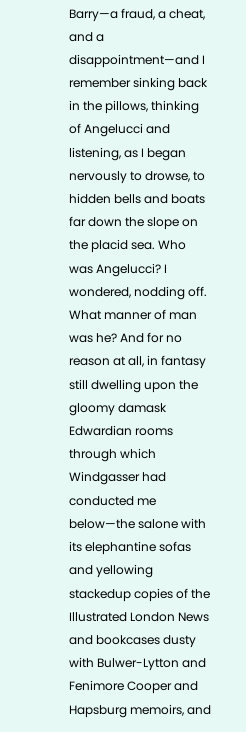Barry—a fraud, a cheat, and a disappointment—and I remember sinking back in the pillows, thinking of Angelucci and listening, as I began nervously to drowse, to hidden bells and boats far down the slope on the placid sea. Who was Angelucci? I wondered, nodding off. What manner of man was he? And for no reason at all, in fantasy still dwelling upon the gloomy damask Edwardian rooms through which Windgasser had conducted me below—the salone with its elephantine sofas and yellowing stackedup copies of the Illustrated London News and bookcases dusty with Bulwer-Lytton and Fenimore Cooper and Hapsburg memoirs, and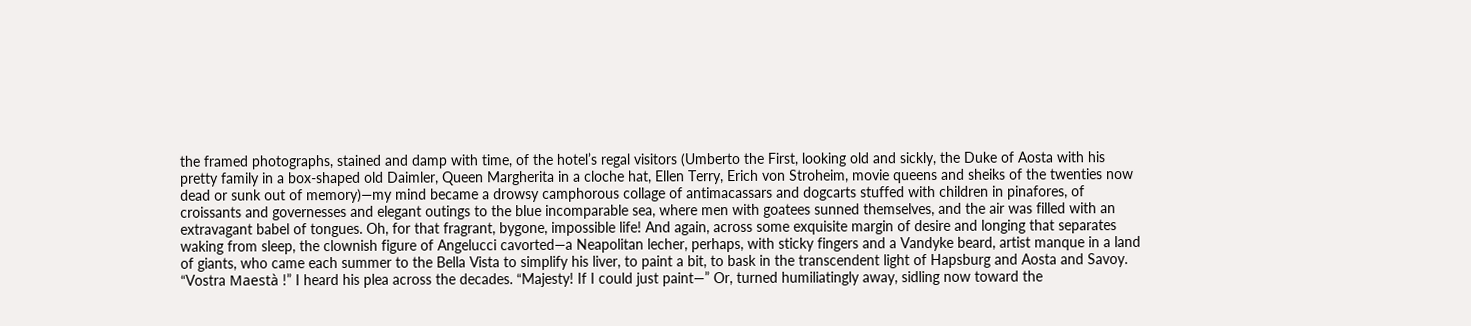the framed photographs, stained and damp with time, of the hotel’s regal visitors (Umberto the First, looking old and sickly, the Duke of Aosta with his pretty family in a box-shaped old Daimler, Queen Margherita in a cloche hat, Ellen Terry, Erich von Stroheim, movie queens and sheiks of the twenties now dead or sunk out of memory)—my mind became a drowsy camphorous collage of antimacassars and dogcarts stuffed with children in pinafores, of croissants and governesses and elegant outings to the blue incomparable sea, where men with goatees sunned themselves, and the air was filled with an extravagant babel of tongues. Oh, for that fragrant, bygone, impossible life! And again, across some exquisite margin of desire and longing that separates waking from sleep, the clownish figure of Angelucci cavorted—a Neapolitan lecher, perhaps, with sticky fingers and a Vandyke beard, artist manque in a land of giants, who came each summer to the Bella Vista to simplify his liver, to paint a bit, to bask in the transcendent light of Hapsburg and Aosta and Savoy. “Vostra Maestà !” I heard his plea across the decades. “Majesty! If I could just paint—” Or, turned humiliatingly away, sidling now toward the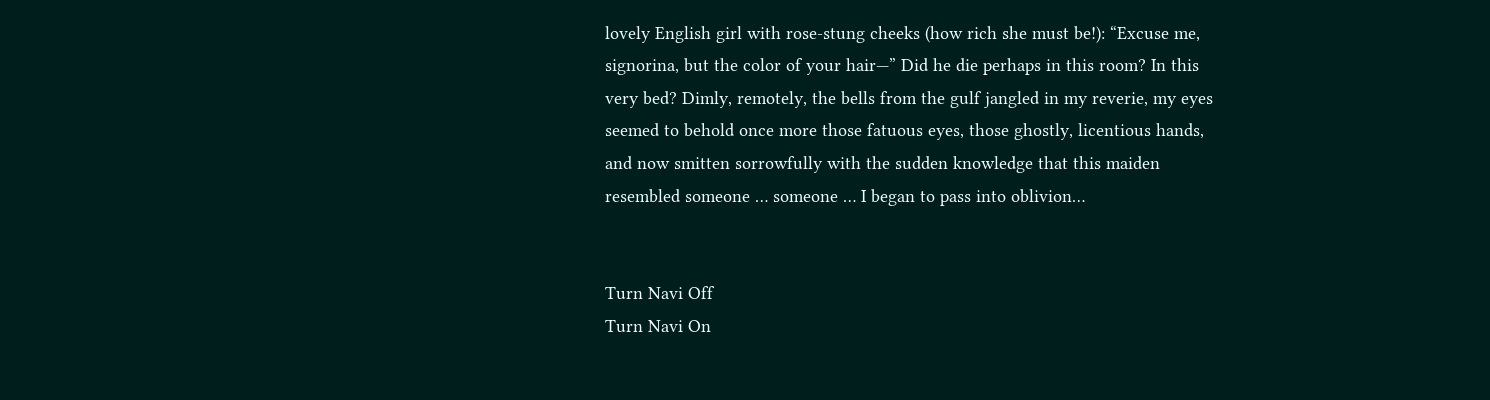lovely English girl with rose-stung cheeks (how rich she must be!): “Excuse me, signorina, but the color of your hair—” Did he die perhaps in this room? In this very bed? Dimly, remotely, the bells from the gulf jangled in my reverie, my eyes seemed to behold once more those fatuous eyes, those ghostly, licentious hands, and now smitten sorrowfully with the sudden knowledge that this maiden resembled someone … someone … I began to pass into oblivion…


Turn Navi Off
Turn Navi On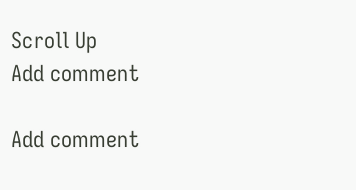Scroll Up
Add comment

Add comment